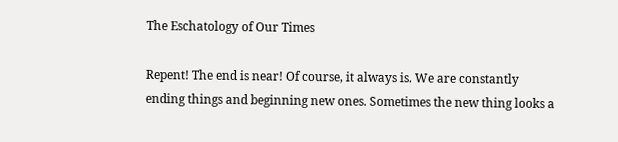The Eschatology of Our Times

Repent! The end is near! Of course, it always is. We are constantly ending things and beginning new ones. Sometimes the new thing looks a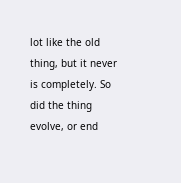lot like the old thing, but it never is completely. So did the thing evolve, or end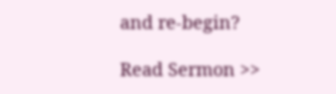and re-begin?

Read Sermon >>